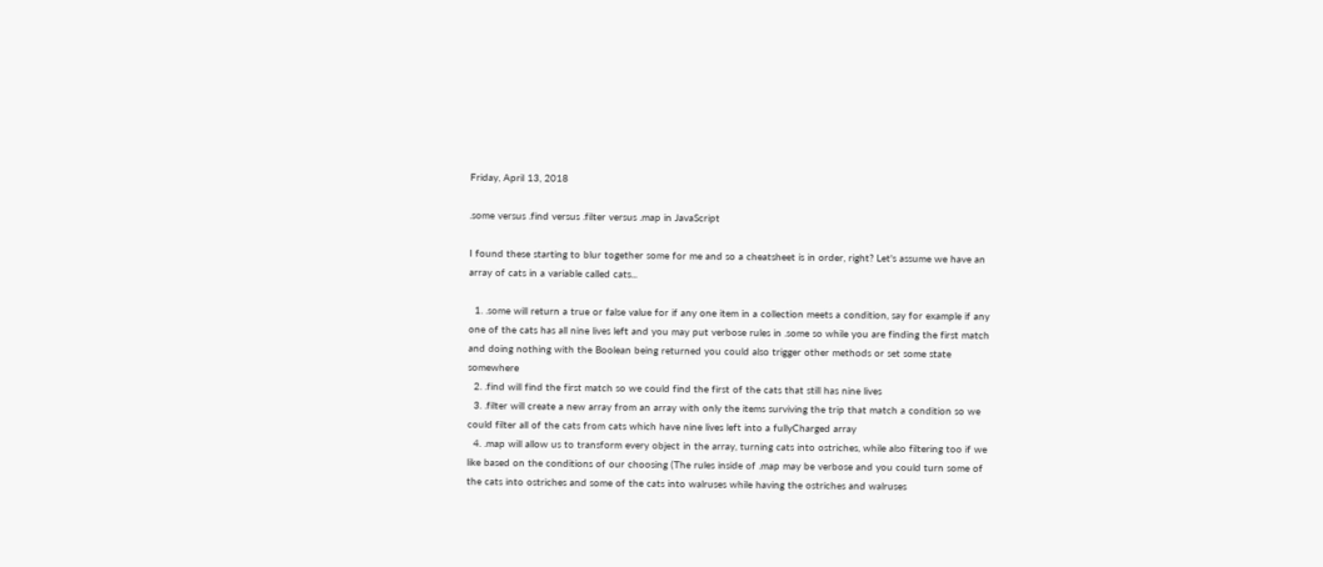Friday, April 13, 2018

.some versus .find versus .filter versus .map in JavaScript

I found these starting to blur together some for me and so a cheatsheet is in order, right? Let's assume we have an array of cats in a variable called cats...

  1. .some will return a true or false value for if any one item in a collection meets a condition, say for example if any one of the cats has all nine lives left and you may put verbose rules in .some so while you are finding the first match and doing nothing with the Boolean being returned you could also trigger other methods or set some state somewhere
  2. .find will find the first match so we could find the first of the cats that still has nine lives
  3. .filter will create a new array from an array with only the items surviving the trip that match a condition so we could filter all of the cats from cats which have nine lives left into a fullyCharged array
  4. .map will allow us to transform every object in the array, turning cats into ostriches, while also filtering too if we like based on the conditions of our choosing (The rules inside of .map may be verbose and you could turn some of the cats into ostriches and some of the cats into walruses while having the ostriches and walruses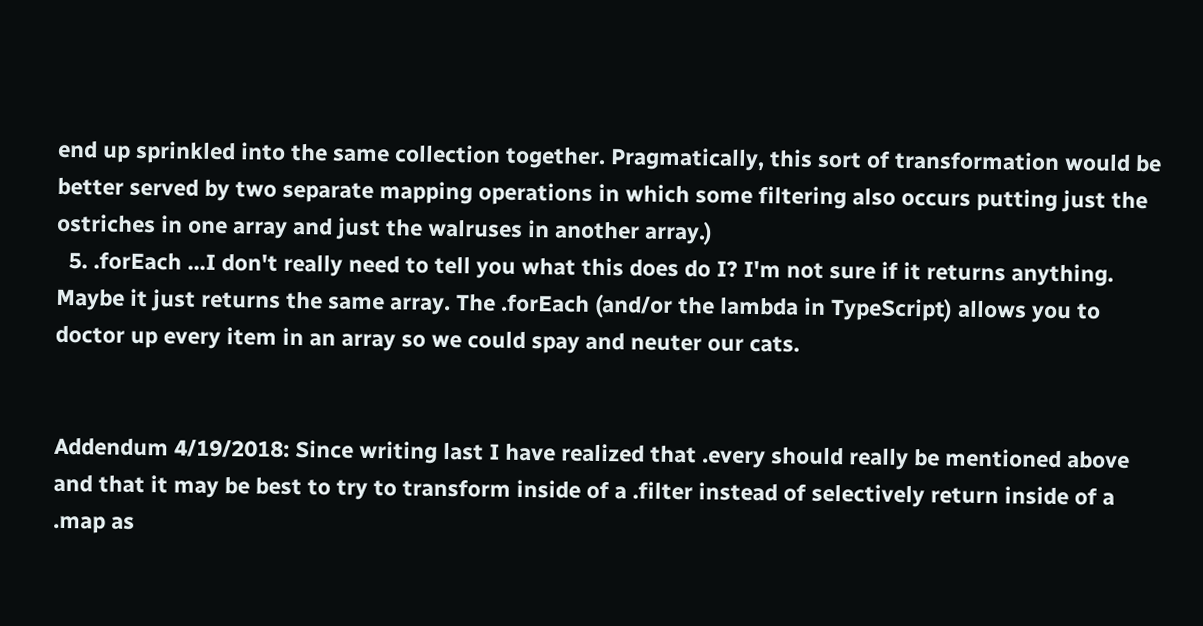end up sprinkled into the same collection together. Pragmatically, this sort of transformation would be better served by two separate mapping operations in which some filtering also occurs putting just the ostriches in one array and just the walruses in another array.)
  5. .forEach ...I don't really need to tell you what this does do I? I'm not sure if it returns anything. Maybe it just returns the same array. The .forEach (and/or the lambda in TypeScript) allows you to doctor up every item in an array so we could spay and neuter our cats.


Addendum 4/19/2018: Since writing last I have realized that .every should really be mentioned above and that it may be best to try to transform inside of a .filter instead of selectively return inside of a .map as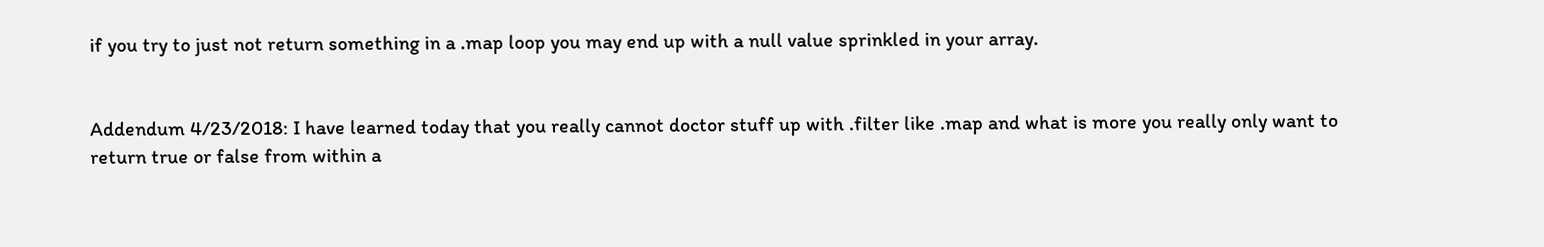if you try to just not return something in a .map loop you may end up with a null value sprinkled in your array.


Addendum 4/23/2018: I have learned today that you really cannot doctor stuff up with .filter like .map and what is more you really only want to return true or false from within a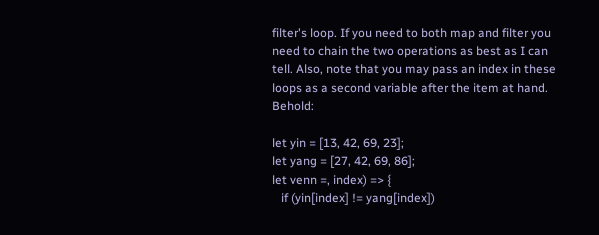filter's loop. If you need to both map and filter you need to chain the two operations as best as I can tell. Also, note that you may pass an index in these loops as a second variable after the item at hand. Behold:

let yin = [13, 42, 69, 23];
let yang = [27, 42, 69, 86];
let venn =, index) => {
   if (yin[index] != yang[index])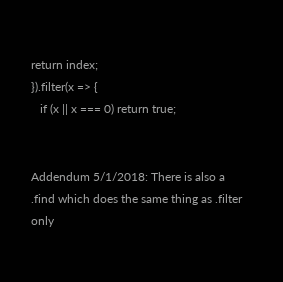return index;
}).filter(x => {
   if (x || x === 0) return true;


Addendum 5/1/2018: There is also a .find which does the same thing as .filter only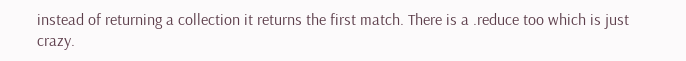instead of returning a collection it returns the first match. There is a .reduce too which is just crazy.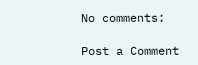No comments:

Post a Comment